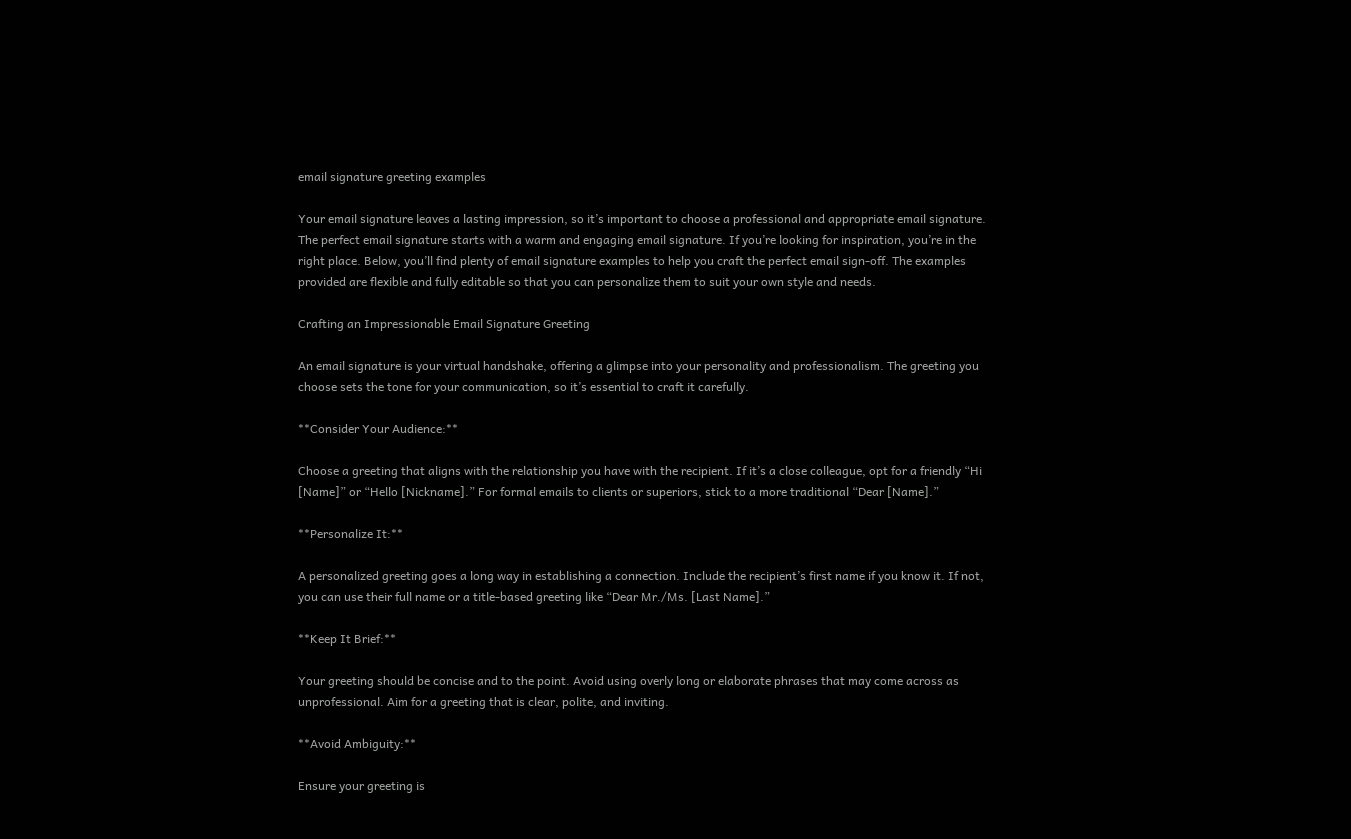email signature greeting examples

Your email signature leaves a lasting impression, so it’s important to choose a professional and appropriate email signature. The perfect email signature starts with a warm and engaging email signature. If you’re looking for inspiration, you’re in the right place. Below, you’ll find plenty of email signature examples to help you craft the perfect email sign-off. The examples provided are flexible and fully editable so that you can personalize them to suit your own style and needs.

Crafting an Impressionable Email Signature Greeting

An email signature is your virtual handshake, offering a glimpse into your personality and professionalism. The greeting you choose sets the tone for your communication, so it’s essential to craft it carefully.

**Consider Your Audience:**

Choose a greeting that aligns with the relationship you have with the recipient. If it’s a close colleague, opt for a friendly “Hi [Name]” or “Hello [Nickname].” For formal emails to clients or superiors, stick to a more traditional “Dear [Name].”

**Personalize It:**

A personalized greeting goes a long way in establishing a connection. Include the recipient’s first name if you know it. If not, you can use their full name or a title-based greeting like “Dear Mr./Ms. [Last Name].”

**Keep It Brief:**

Your greeting should be concise and to the point. Avoid using overly long or elaborate phrases that may come across as unprofessional. Aim for a greeting that is clear, polite, and inviting.

**Avoid Ambiguity:**

Ensure your greeting is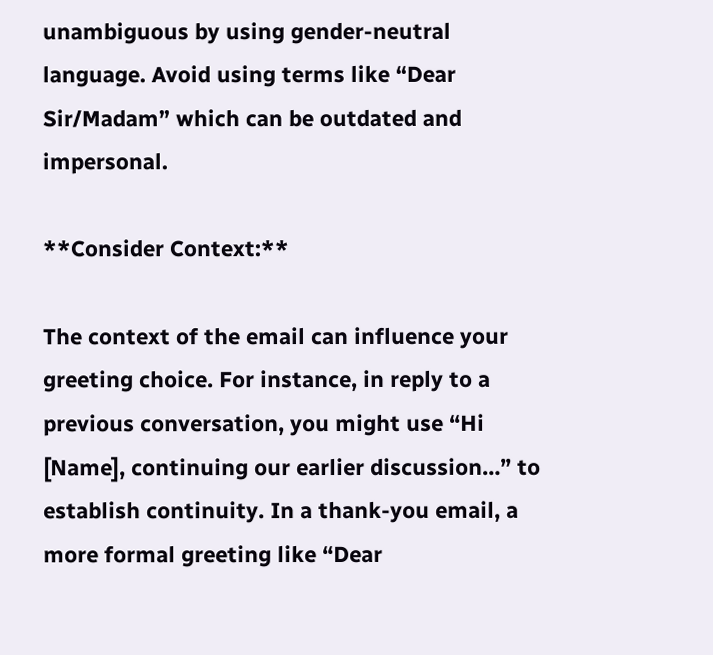unambiguous by using gender-neutral language. Avoid using terms like “Dear Sir/Madam” which can be outdated and impersonal.

**Consider Context:**

The context of the email can influence your greeting choice. For instance, in reply to a previous conversation, you might use “Hi [Name], continuing our earlier discussion…” to establish continuity. In a thank-you email, a more formal greeting like “Dear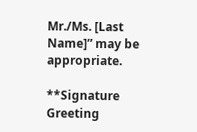Mr./Ms. [Last Name]” may be appropriate.

**Signature Greeting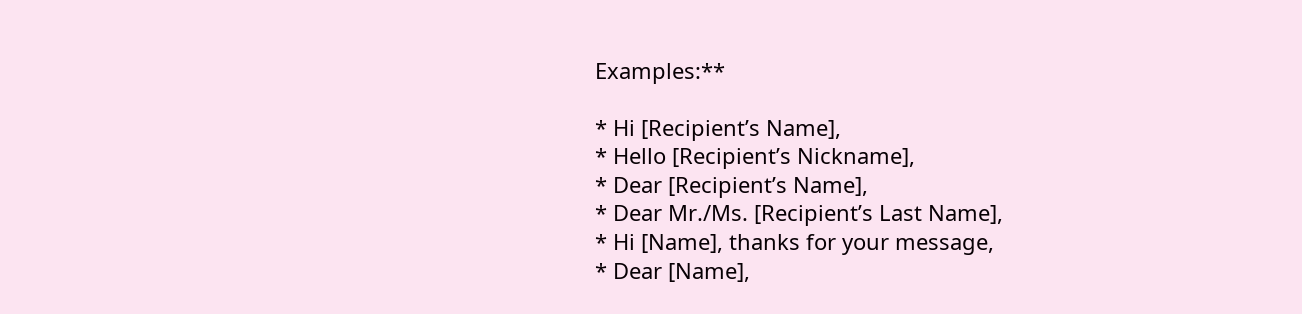Examples:**

* Hi [Recipient’s Name],
* Hello [Recipient’s Nickname],
* Dear [Recipient’s Name],
* Dear Mr./Ms. [Recipient’s Last Name],
* Hi [Name], thanks for your message,
* Dear [Name],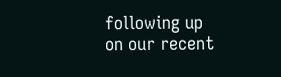following up on our recent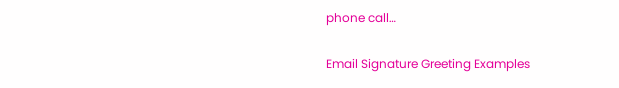phone call…

Email Signature Greeting Examples